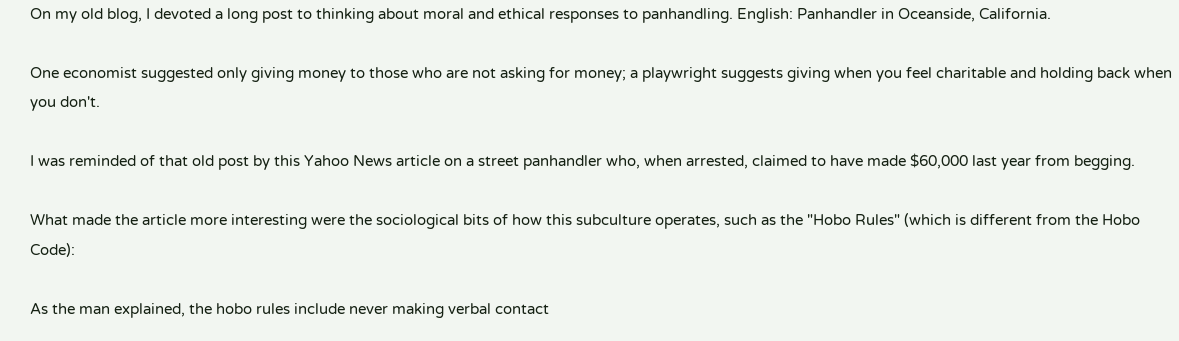On my old blog, I devoted a long post to thinking about moral and ethical responses to panhandling. English: Panhandler in Oceanside, California.

One economist suggested only giving money to those who are not asking for money; a playwright suggests giving when you feel charitable and holding back when you don't.

I was reminded of that old post by this Yahoo News article on a street panhandler who, when arrested, claimed to have made $60,000 last year from begging.

What made the article more interesting were the sociological bits of how this subculture operates, such as the "Hobo Rules" (which is different from the Hobo Code):

As the man explained, the hobo rules include never making verbal contact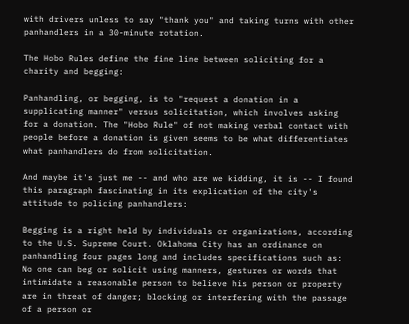with drivers unless to say "thank you" and taking turns with other panhandlers in a 30-minute rotation.

The Hobo Rules define the fine line between soliciting for a charity and begging:

Panhandling, or begging, is to "request a donation in a supplicating manner" versus solicitation, which involves asking for a donation. The "Hobo Rule" of not making verbal contact with people before a donation is given seems to be what differentiates what panhandlers do from solicitation.

And maybe it's just me -- and who are we kidding, it is -- I found this paragraph fascinating in its explication of the city's attitude to policing panhandlers:

Begging is a right held by individuals or organizations, according to the U.S. Supreme Court. Oklahoma City has an ordinance on panhandling four pages long and includes specifications such as: No one can beg or solicit using manners, gestures or words that intimidate a reasonable person to believe his person or property are in threat of danger; blocking or interfering with the passage of a person or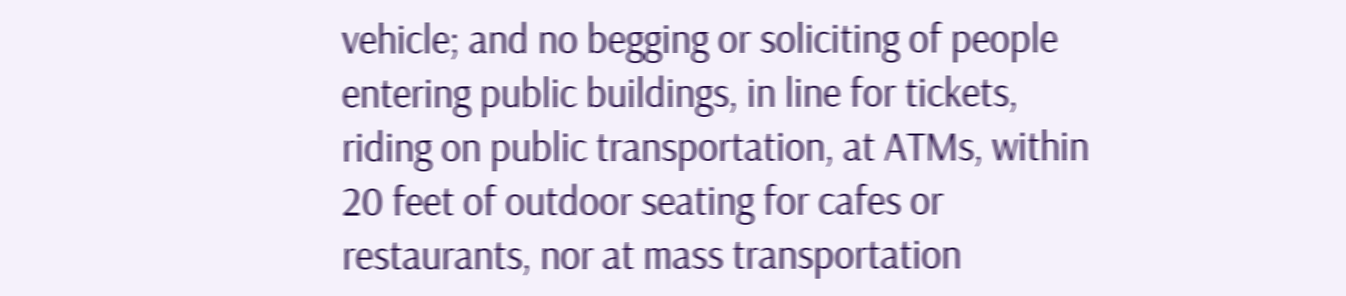vehicle; and no begging or soliciting of people entering public buildings, in line for tickets, riding on public transportation, at ATMs, within 20 feet of outdoor seating for cafes or restaurants, nor at mass transportation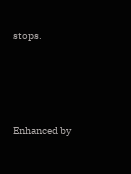stops.




Enhanced by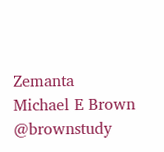Zemanta
Michael E Brown @brownstudy